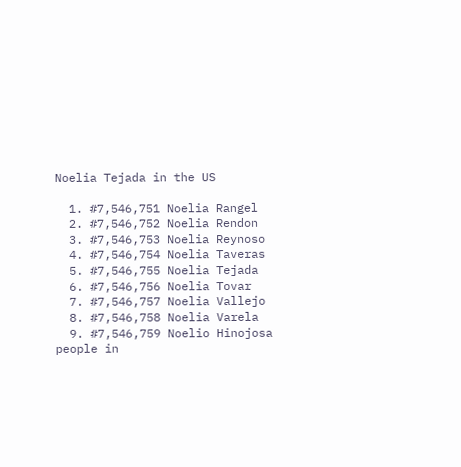Noelia Tejada in the US

  1. #7,546,751 Noelia Rangel
  2. #7,546,752 Noelia Rendon
  3. #7,546,753 Noelia Reynoso
  4. #7,546,754 Noelia Taveras
  5. #7,546,755 Noelia Tejada
  6. #7,546,756 Noelia Tovar
  7. #7,546,757 Noelia Vallejo
  8. #7,546,758 Noelia Varela
  9. #7,546,759 Noelio Hinojosa
people in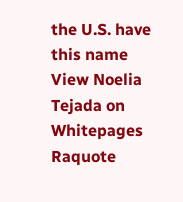the U.S. have this name View Noelia Tejada on Whitepages Raquote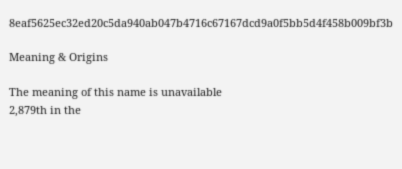8eaf5625ec32ed20c5da940ab047b4716c67167dcd9a0f5bb5d4f458b009bf3b

Meaning & Origins

The meaning of this name is unavailable
2,879th in the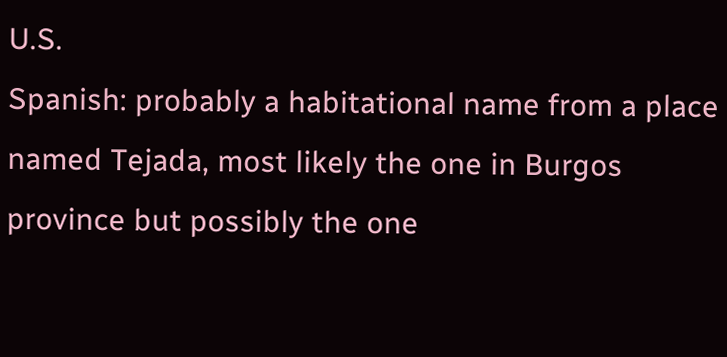U.S.
Spanish: probably a habitational name from a place named Tejada, most likely the one in Burgos province but possibly the one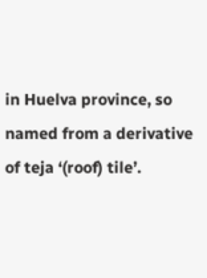in Huelva province, so named from a derivative of teja ‘(roof) tile’.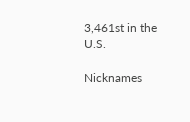3,461st in the U.S.

Nicknames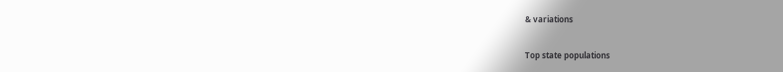& variations

Top state populations